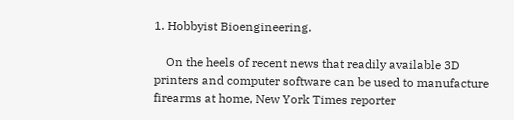1. Hobbyist Bioengineering.

    On the heels of recent news that readily available 3D printers and computer software can be used to manufacture firearms at home, New York Times reporter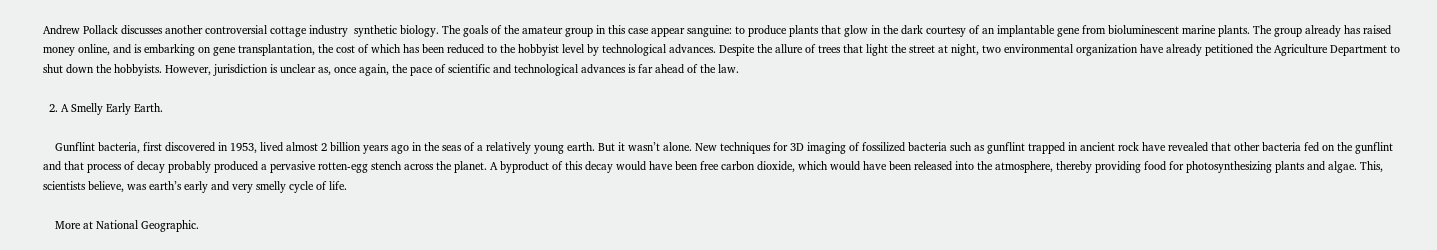Andrew Pollack discusses another controversial cottage industry  synthetic biology. The goals of the amateur group in this case appear sanguine: to produce plants that glow in the dark courtesy of an implantable gene from bioluminescent marine plants. The group already has raised money online, and is embarking on gene transplantation, the cost of which has been reduced to the hobbyist level by technological advances. Despite the allure of trees that light the street at night, two environmental organization have already petitioned the Agriculture Department to shut down the hobbyists. However, jurisdiction is unclear as, once again, the pace of scientific and technological advances is far ahead of the law.

  2. A Smelly Early Earth.

    Gunflint bacteria, first discovered in 1953, lived almost 2 billion years ago in the seas of a relatively young earth. But it wasn’t alone. New techniques for 3D imaging of fossilized bacteria such as gunflint trapped in ancient rock have revealed that other bacteria fed on the gunflint and that process of decay probably produced a pervasive rotten-egg stench across the planet. A byproduct of this decay would have been free carbon dioxide, which would have been released into the atmosphere, thereby providing food for photosynthesizing plants and algae. This, scientists believe, was earth’s early and very smelly cycle of life.

    More at National Geographic.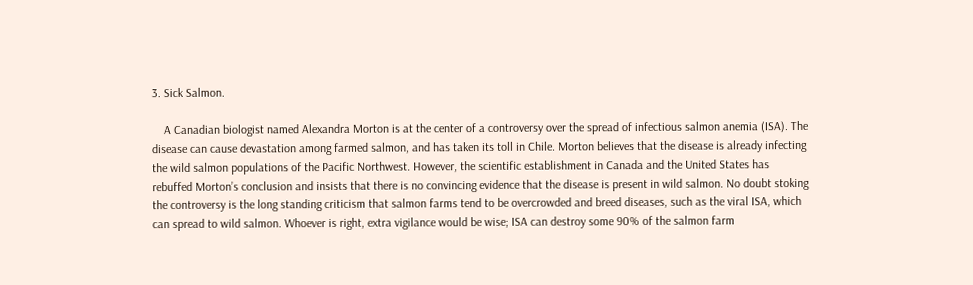3. Sick Salmon.

    A Canadian biologist named Alexandra Morton is at the center of a controversy over the spread of infectious salmon anemia (ISA). The disease can cause devastation among farmed salmon, and has taken its toll in Chile. Morton believes that the disease is already infecting the wild salmon populations of the Pacific Northwest. However, the scientific establishment in Canada and the United States has rebuffed Morton’s conclusion and insists that there is no convincing evidence that the disease is present in wild salmon. No doubt stoking the controversy is the long standing criticism that salmon farms tend to be overcrowded and breed diseases, such as the viral ISA, which can spread to wild salmon. Whoever is right, extra vigilance would be wise; ISA can destroy some 90% of the salmon farm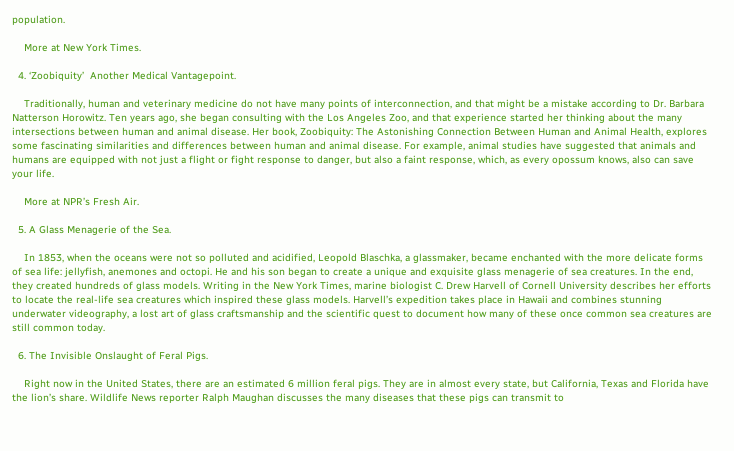population.

    More at New York Times.

  4. ‘Zoobiquity’  Another Medical Vantagepoint.

    Traditionally, human and veterinary medicine do not have many points of interconnection, and that might be a mistake according to Dr. Barbara Natterson Horowitz. Ten years ago, she began consulting with the Los Angeles Zoo, and that experience started her thinking about the many intersections between human and animal disease. Her book, Zoobiquity: The Astonishing Connection Between Human and Animal Health, explores some fascinating similarities and differences between human and animal disease. For example, animal studies have suggested that animals and humans are equipped with not just a flight or fight response to danger, but also a faint response, which, as every opossum knows, also can save your life.

    More at NPR’s Fresh Air.

  5. A Glass Menagerie of the Sea.

    In 1853, when the oceans were not so polluted and acidified, Leopold Blaschka, a glassmaker, became enchanted with the more delicate forms of sea life: jellyfish, anemones and octopi. He and his son began to create a unique and exquisite glass menagerie of sea creatures. In the end, they created hundreds of glass models. Writing in the New York Times, marine biologist C. Drew Harvell of Cornell University describes her efforts to locate the real-life sea creatures which inspired these glass models. Harvell’s expedition takes place in Hawaii and combines stunning underwater videography, a lost art of glass craftsmanship and the scientific quest to document how many of these once common sea creatures are still common today.

  6. The Invisible Onslaught of Feral Pigs.

    Right now in the United States, there are an estimated 6 million feral pigs. They are in almost every state, but California, Texas and Florida have the lion’s share. Wildlife News reporter Ralph Maughan discusses the many diseases that these pigs can transmit to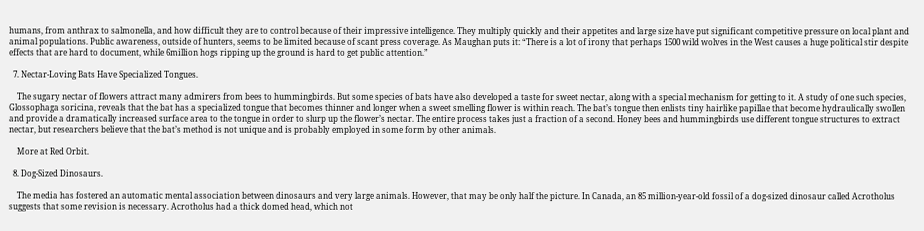humans, from anthrax to salmonella, and how difficult they are to control because of their impressive intelligence. They multiply quickly and their appetites and large size have put significant competitive pressure on local plant and animal populations. Public awareness, outside of hunters, seems to be limited because of scant press coverage. As Maughan puts it: “There is a lot of irony that perhaps 1500 wild wolves in the West causes a huge political stir despite effects that are hard to document, while 6million hogs ripping up the ground is hard to get public attention.”

  7. Nectar-Loving Bats Have Specialized Tongues.

    The sugary nectar of flowers attract many admirers from bees to hummingbirds. But some species of bats have also developed a taste for sweet nectar, along with a special mechanism for getting to it. A study of one such species, Glossophaga soricina, reveals that the bat has a specialized tongue that becomes thinner and longer when a sweet smelling flower is within reach. The bat’s tongue then enlists tiny hairlike papillae that become hydraulically swollen and provide a dramatically increased surface area to the tongue in order to slurp up the flower’s nectar. The entire process takes just a fraction of a second. Honey bees and hummingbirds use different tongue structures to extract nectar, but researchers believe that the bat’s method is not unique and is probably employed in some form by other animals.

    More at Red Orbit.

  8. Dog-Sized Dinosaurs.

    The media has fostered an automatic mental association between dinosaurs and very large animals. However, that may be only half the picture. In Canada, an 85 million-year-old fossil of a dog-sized dinosaur called Acrotholus suggests that some revision is necessary. Acrotholus had a thick domed head, which not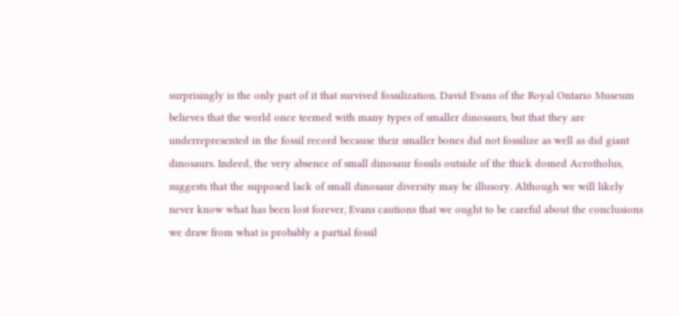surprisingly is the only part of it that survived fossilization. David Evans of the Royal Ontario Museum believes that the world once teemed with many types of smaller dinosaurs, but that they are underrepresented in the fossil record because their smaller bones did not fossilize as well as did giant dinosaurs. Indeed, the very absence of small dinosaur fossils outside of the thick domed Acrotholus, suggests that the supposed lack of small dinosaur diversity may be illusory. Although we will likely never know what has been lost forever, Evans cautions that we ought to be careful about the conclusions we draw from what is probably a partial fossil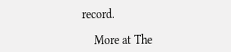record.

    More at The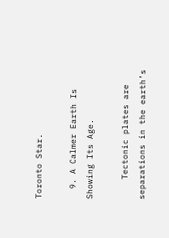Toronto Star.

  9. A Calmer Earth Is Showing Its Age.

    Tectonic plates are separations in the earth’s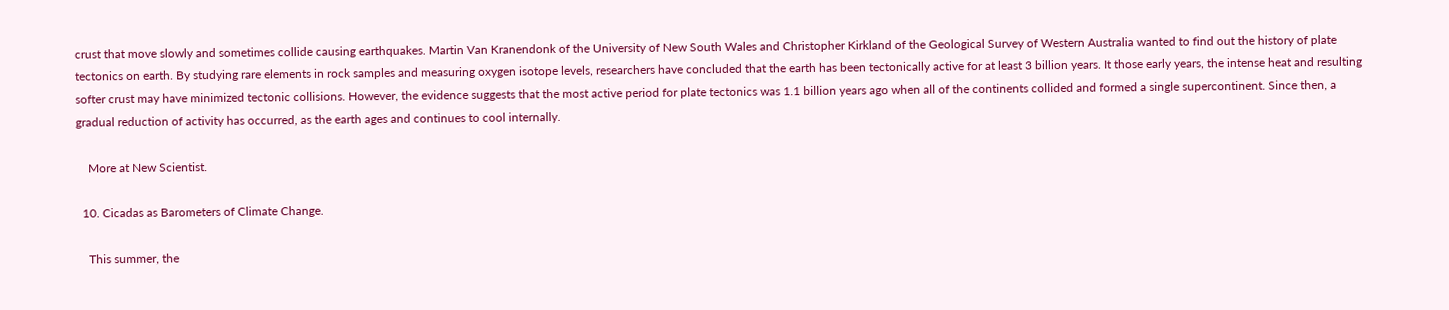crust that move slowly and sometimes collide causing earthquakes. Martin Van Kranendonk of the University of New South Wales and Christopher Kirkland of the Geological Survey of Western Australia wanted to find out the history of plate tectonics on earth. By studying rare elements in rock samples and measuring oxygen isotope levels, researchers have concluded that the earth has been tectonically active for at least 3 billion years. It those early years, the intense heat and resulting softer crust may have minimized tectonic collisions. However, the evidence suggests that the most active period for plate tectonics was 1.1 billion years ago when all of the continents collided and formed a single supercontinent. Since then, a gradual reduction of activity has occurred, as the earth ages and continues to cool internally.

    More at New Scientist.

  10. Cicadas as Barometers of Climate Change.

    This summer, the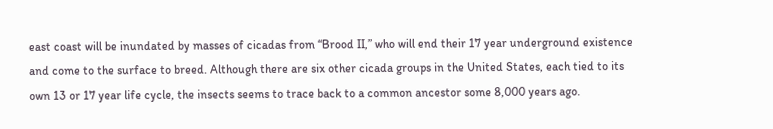east coast will be inundated by masses of cicadas from “Brood II,” who will end their 17 year underground existence and come to the surface to breed. Although there are six other cicada groups in the United States, each tied to its own 13 or 17 year life cycle, the insects seems to trace back to a common ancestor some 8,000 years ago.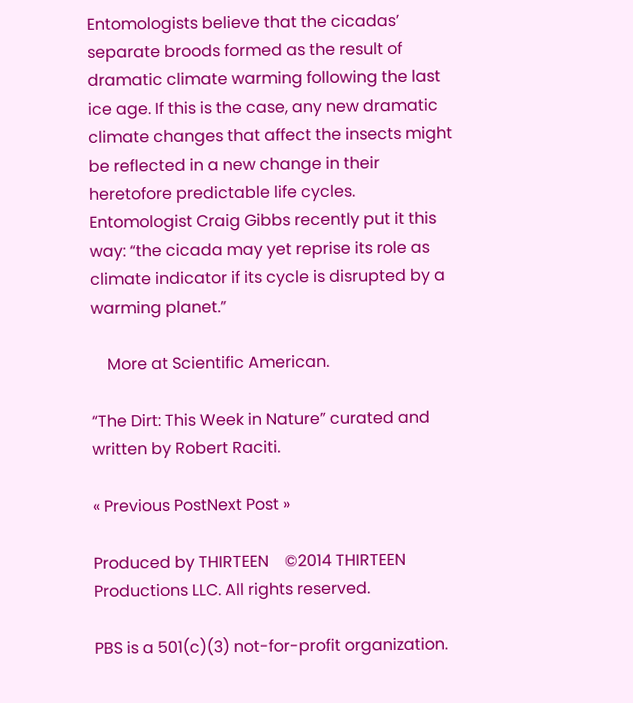Entomologists believe that the cicadas’ separate broods formed as the result of dramatic climate warming following the last ice age. If this is the case, any new dramatic climate changes that affect the insects might be reflected in a new change in their heretofore predictable life cycles. Entomologist Craig Gibbs recently put it this way: “the cicada may yet reprise its role as climate indicator if its cycle is disrupted by a warming planet.”

    More at Scientific American.

“The Dirt: This Week in Nature” curated and written by Robert Raciti.

« Previous PostNext Post »

Produced by THIRTEEN    ©2014 THIRTEEN Productions LLC. All rights reserved.

PBS is a 501(c)(3) not-for-profit organization.